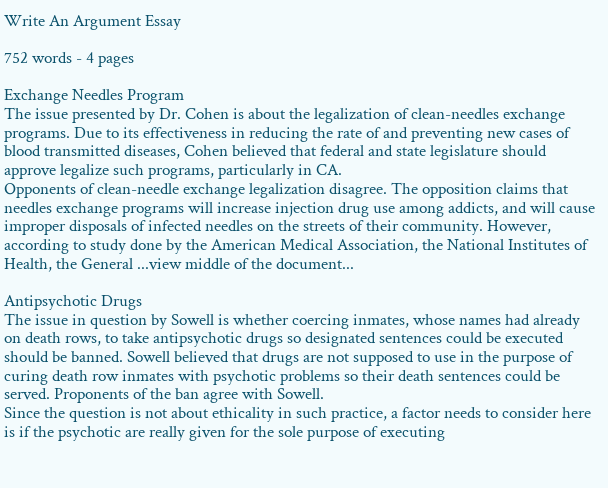Write An Argument Essay

752 words - 4 pages

Exchange Needles Program
The issue presented by Dr. Cohen is about the legalization of clean-needles exchange programs. Due to its effectiveness in reducing the rate of and preventing new cases of blood transmitted diseases, Cohen believed that federal and state legislature should approve legalize such programs, particularly in CA.
Opponents of clean-needle exchange legalization disagree. The opposition claims that needles exchange programs will increase injection drug use among addicts, and will cause improper disposals of infected needles on the streets of their community. However, according to study done by the American Medical Association, the National Institutes of Health, the General ...view middle of the document...

Antipsychotic Drugs
The issue in question by Sowell is whether coercing inmates, whose names had already on death rows, to take antipsychotic drugs so designated sentences could be executed should be banned. Sowell believed that drugs are not supposed to use in the purpose of curing death row inmates with psychotic problems so their death sentences could be served. Proponents of the ban agree with Sowell.
Since the question is not about ethicality in such practice, a factor needs to consider here is if the psychotic are really given for the sole purpose of executing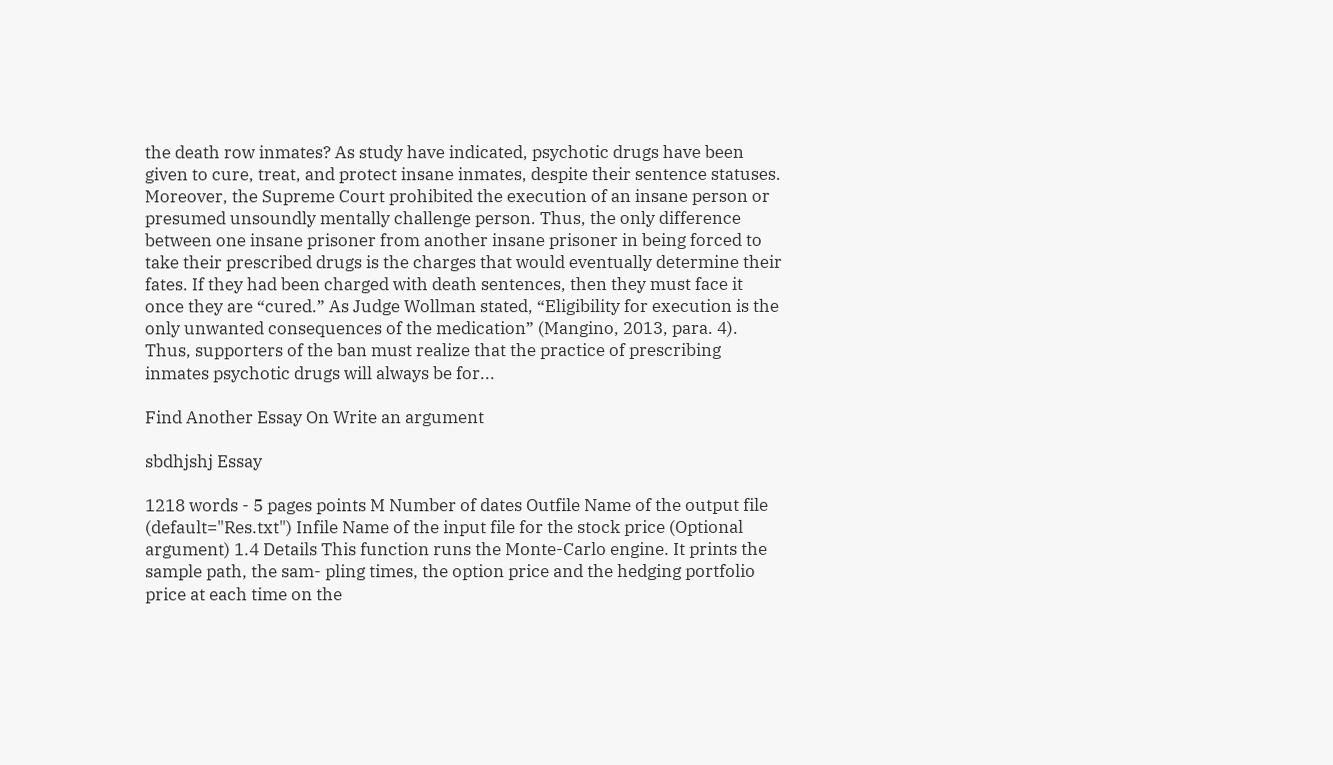the death row inmates? As study have indicated, psychotic drugs have been given to cure, treat, and protect insane inmates, despite their sentence statuses. Moreover, the Supreme Court prohibited the execution of an insane person or presumed unsoundly mentally challenge person. Thus, the only difference between one insane prisoner from another insane prisoner in being forced to take their prescribed drugs is the charges that would eventually determine their fates. If they had been charged with death sentences, then they must face it once they are “cured.” As Judge Wollman stated, “Eligibility for execution is the only unwanted consequences of the medication” (Mangino, 2013, para. 4). Thus, supporters of the ban must realize that the practice of prescribing inmates psychotic drugs will always be for...

Find Another Essay On Write an argument

sbdhjshj Essay

1218 words - 5 pages points M Number of dates Outfile Name of the output file (default="Res.txt") Infile Name of the input file for the stock price (Optional argument) 1.4 Details This function runs the Monte-Carlo engine. It prints the sample path, the sam- pling times, the option price and the hedging portfolio price at each time on the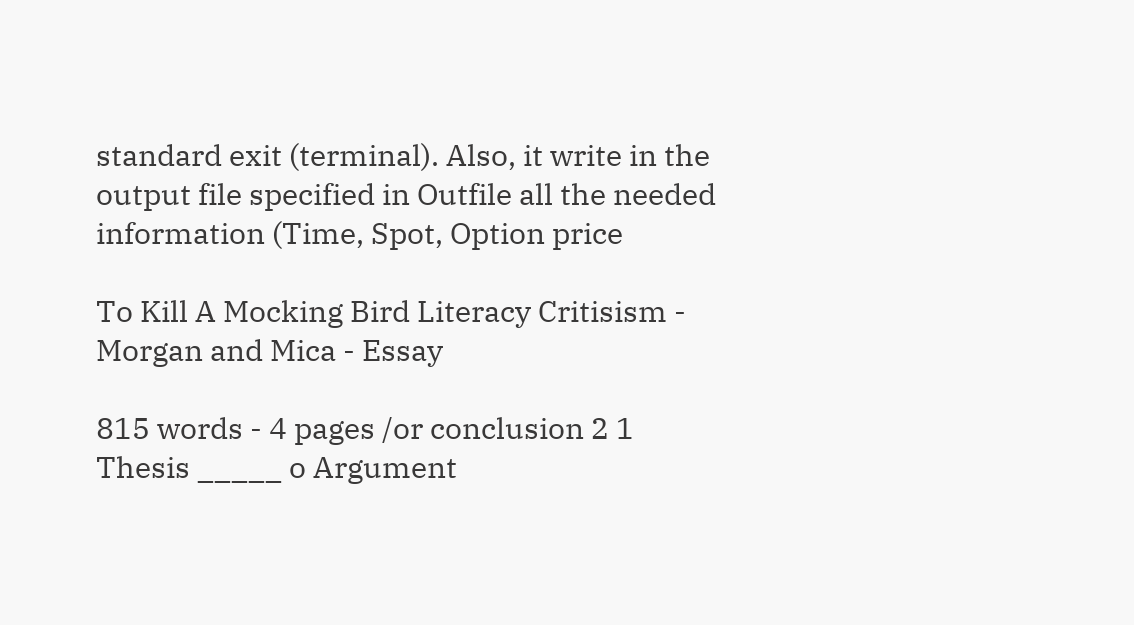standard exit (terminal). Also, it write in the output file specified in Outfile all the needed information (Time, Spot, Option price

To Kill A Mocking Bird Literacy Critisism - Morgan and Mica - Essay

815 words - 4 pages /or conclusion 2 1 Thesis _____ o Argument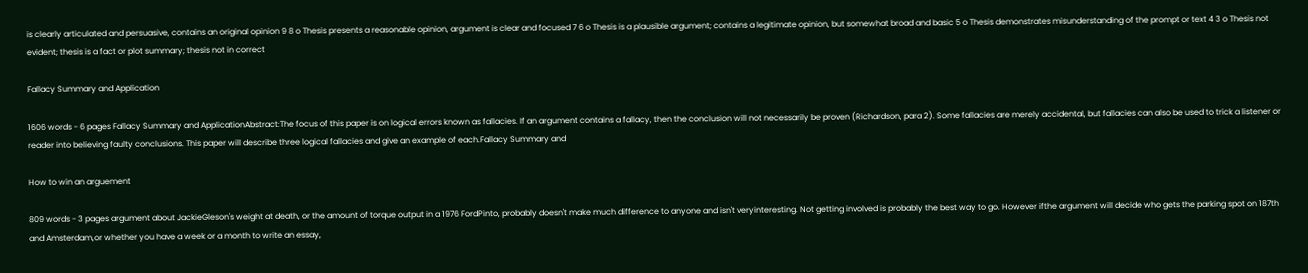is clearly articulated and persuasive, contains an original opinion 9 8 o Thesis presents a reasonable opinion, argument is clear and focused 7 6 o Thesis is a plausible argument; contains a legitimate opinion, but somewhat broad and basic 5 o Thesis demonstrates misunderstanding of the prompt or text 4 3 o Thesis not evident; thesis is a fact or plot summary; thesis not in correct

Fallacy Summary and Application

1606 words - 6 pages Fallacy Summary and ApplicationAbstract:The focus of this paper is on logical errors known as fallacies. If an argument contains a fallacy, then the conclusion will not necessarily be proven (Richardson, para 2). Some fallacies are merely accidental, but fallacies can also be used to trick a listener or reader into believing faulty conclusions. This paper will describe three logical fallacies and give an example of each.Fallacy Summary and

How to win an arguement

809 words - 3 pages argument about JackieGleson's weight at death, or the amount of torque output in a 1976 FordPinto, probably doesn't make much difference to anyone and isn't veryinteresting. Not getting involved is probably the best way to go. However ifthe argument will decide who gets the parking spot on 187th and Amsterdam,or whether you have a week or a month to write an essay,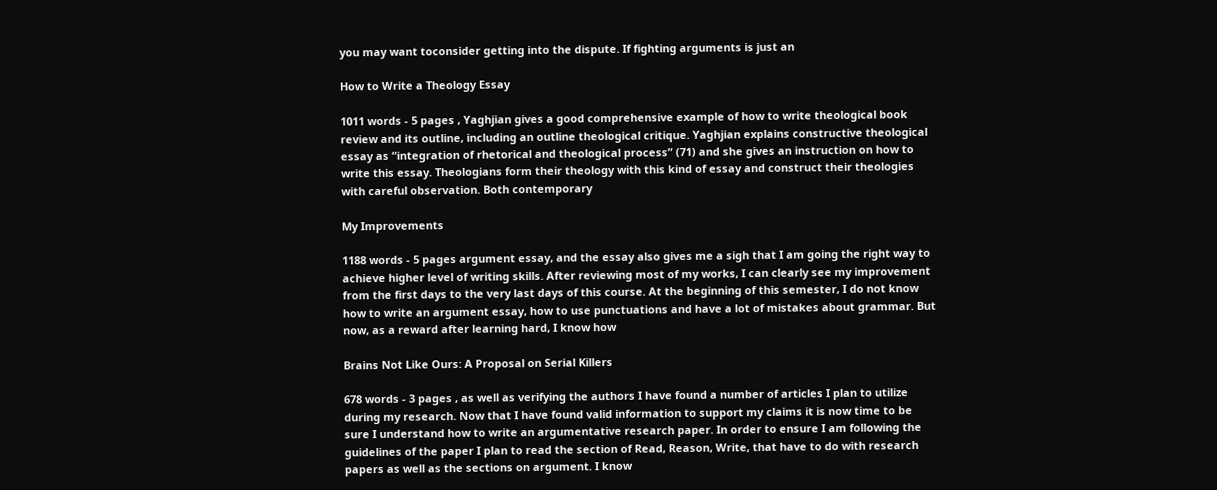you may want toconsider getting into the dispute. If fighting arguments is just an

How to Write a Theology Essay

1011 words - 5 pages , Yaghjian gives a good comprehensive example of how to write theological book review and its outline, including an outline theological critique. Yaghjian explains constructive theological essay as “integration of rhetorical and theological process” (71) and she gives an instruction on how to write this essay. Theologians form their theology with this kind of essay and construct their theologies with careful observation. Both contemporary

My Improvements

1188 words - 5 pages argument essay, and the essay also gives me a sigh that I am going the right way to achieve higher level of writing skills. After reviewing most of my works, I can clearly see my improvement from the first days to the very last days of this course. At the beginning of this semester, I do not know how to write an argument essay, how to use punctuations and have a lot of mistakes about grammar. But now, as a reward after learning hard, I know how

Brains Not Like Ours: A Proposal on Serial Killers

678 words - 3 pages , as well as verifying the authors I have found a number of articles I plan to utilize during my research. Now that I have found valid information to support my claims it is now time to be sure I understand how to write an argumentative research paper. In order to ensure I am following the guidelines of the paper I plan to read the section of Read, Reason, Write, that have to do with research papers as well as the sections on argument. I know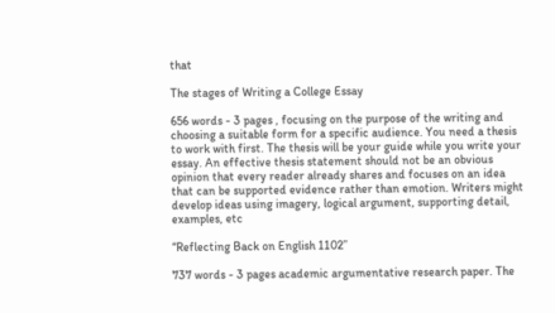that

The stages of Writing a College Essay

656 words - 3 pages , focusing on the purpose of the writing and choosing a suitable form for a specific audience. You need a thesis to work with first. The thesis will be your guide while you write your essay. An effective thesis statement should not be an obvious opinion that every reader already shares and focuses on an idea that can be supported evidence rather than emotion. Writers might develop ideas using imagery, logical argument, supporting detail, examples, etc

“Reflecting Back on English 1102”

737 words - 3 pages academic argumentative research paper. The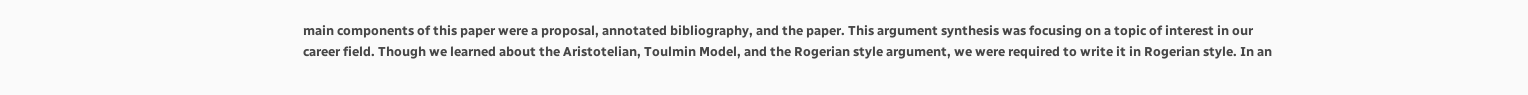main components of this paper were a proposal, annotated bibliography, and the paper. This argument synthesis was focusing on a topic of interest in our career field. Though we learned about the Aristotelian, Toulmin Model, and the Rogerian style argument, we were required to write it in Rogerian style. In an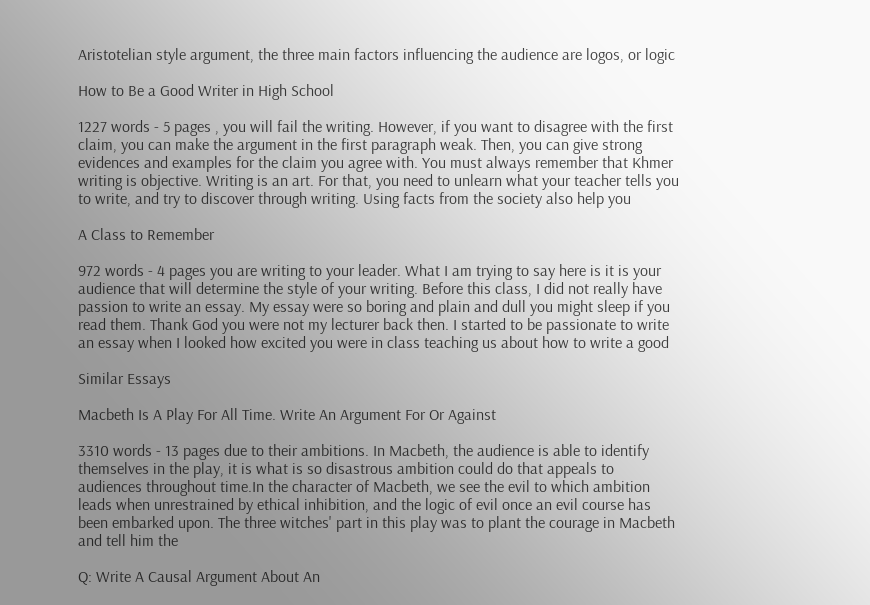Aristotelian style argument, the three main factors influencing the audience are logos, or logic

How to Be a Good Writer in High School

1227 words - 5 pages , you will fail the writing. However, if you want to disagree with the first claim, you can make the argument in the first paragraph weak. Then, you can give strong evidences and examples for the claim you agree with. You must always remember that Khmer writing is objective. Writing is an art. For that, you need to unlearn what your teacher tells you to write, and try to discover through writing. Using facts from the society also help you

A Class to Remember

972 words - 4 pages you are writing to your leader. What I am trying to say here is it is your audience that will determine the style of your writing. Before this class, I did not really have passion to write an essay. My essay were so boring and plain and dull you might sleep if you read them. Thank God you were not my lecturer back then. I started to be passionate to write an essay when I looked how excited you were in class teaching us about how to write a good

Similar Essays

Macbeth Is A Play For All Time. Write An Argument For Or Against

3310 words - 13 pages due to their ambitions. In Macbeth, the audience is able to identify themselves in the play, it is what is so disastrous ambition could do that appeals to audiences throughout time.In the character of Macbeth, we see the evil to which ambition leads when unrestrained by ethical inhibition, and the logic of evil once an evil course has been embarked upon. The three witches' part in this play was to plant the courage in Macbeth and tell him the

Q: Write A Causal Argument About An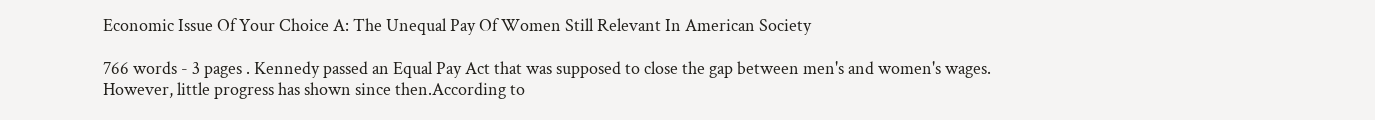Economic Issue Of Your Choice A: The Unequal Pay Of Women Still Relevant In American Society

766 words - 3 pages . Kennedy passed an Equal Pay Act that was supposed to close the gap between men's and women's wages. However, little progress has shown since then.According to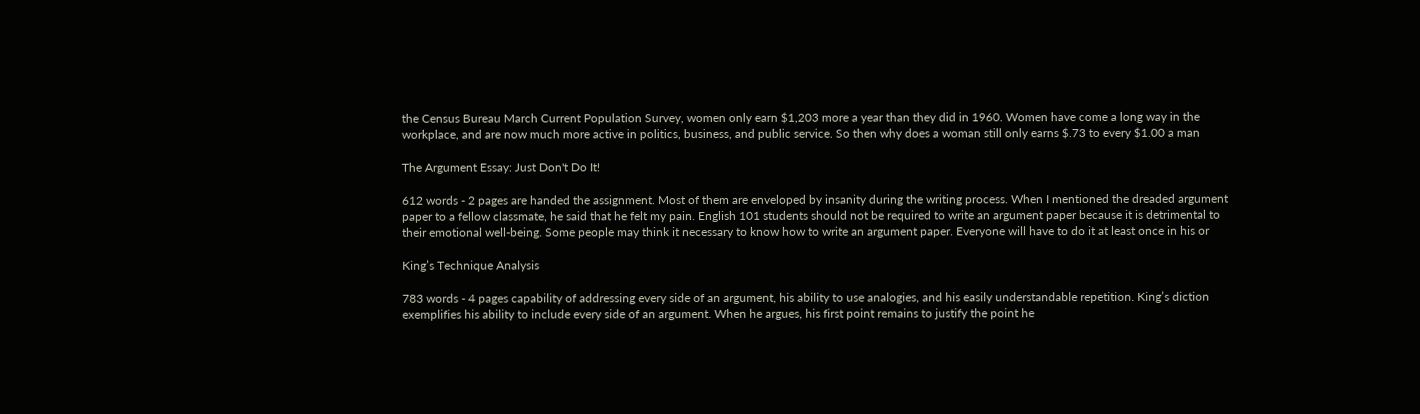the Census Bureau March Current Population Survey, women only earn $1,203 more a year than they did in 1960. Women have come a long way in the workplace, and are now much more active in politics, business, and public service. So then why does a woman still only earns $.73 to every $1.00 a man

The Argument Essay: Just Don't Do It!

612 words - 2 pages are handed the assignment. Most of them are enveloped by insanity during the writing process. When I mentioned the dreaded argument paper to a fellow classmate, he said that he felt my pain. English 101 students should not be required to write an argument paper because it is detrimental to their emotional well-being. Some people may think it necessary to know how to write an argument paper. Everyone will have to do it at least once in his or

King’s Technique Analysis

783 words - 4 pages capability of addressing every side of an argument, his ability to use analogies, and his easily understandable repetition. King’s diction exemplifies his ability to include every side of an argument. When he argues, his first point remains to justify the point he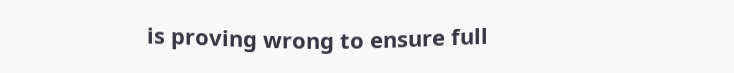is proving wrong to ensure full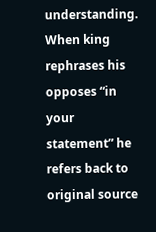understanding. When king rephrases his opposes “in your statement” he refers back to original source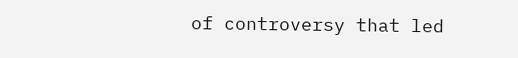of controversy that led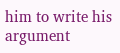him to write his argument